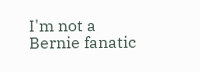I'm not a Bernie fanatic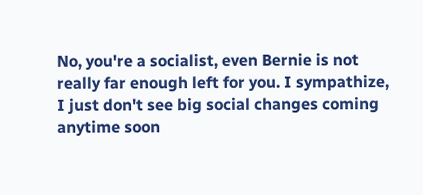No, you're a socialist, even Bernie is not really far enough left for you. I sympathize, I just don't see big social changes coming anytime soon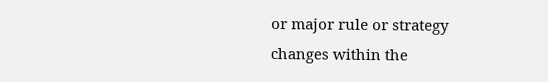or major rule or strategy changes within the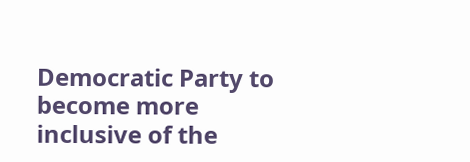Democratic Party to become more inclusive of the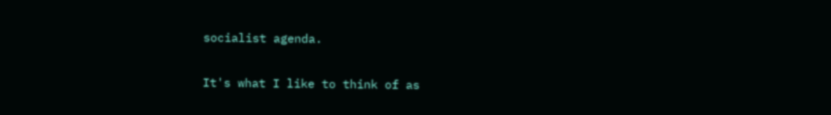socialist agenda.

It's what I like to think of as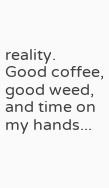reality.
Good coffee, good weed, and time on my hands...